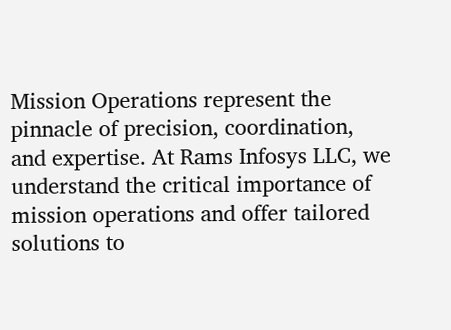Mission Operations represent the pinnacle of precision, coordination, and expertise. At Rams Infosys LLC, we understand the critical importance of mission operations and offer tailored solutions to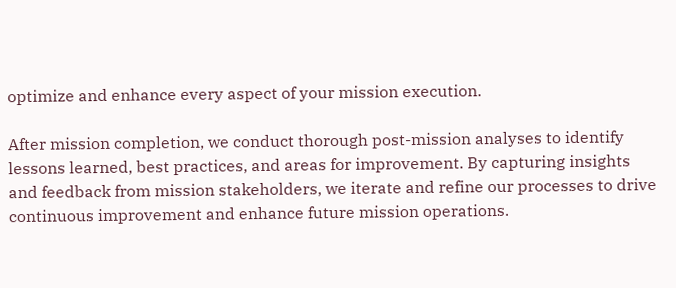optimize and enhance every aspect of your mission execution.

After mission completion, we conduct thorough post-mission analyses to identify lessons learned, best practices, and areas for improvement. By capturing insights and feedback from mission stakeholders, we iterate and refine our processes to drive continuous improvement and enhance future mission operations.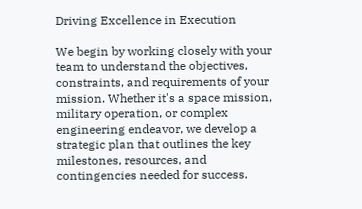Driving Excellence in Execution

We begin by working closely with your team to understand the objectives, constraints, and requirements of your mission. Whether it's a space mission, military operation, or complex engineering endeavor, we develop a strategic plan that outlines the key milestones, resources, and contingencies needed for success.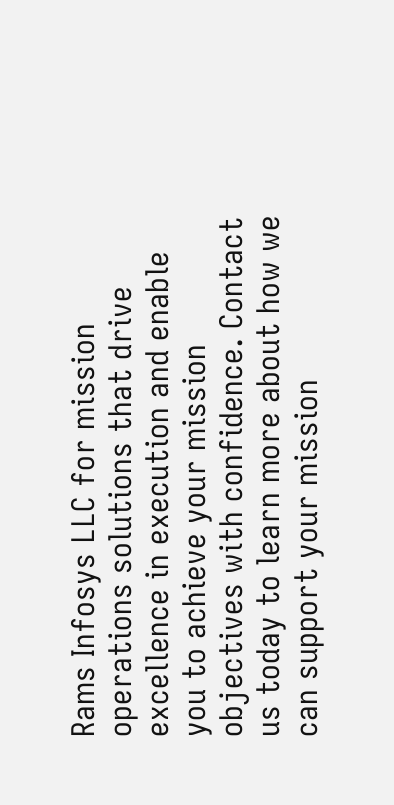Rams Infosys LLC for mission operations solutions that drive excellence in execution and enable you to achieve your mission objectives with confidence. Contact us today to learn more about how we can support your mission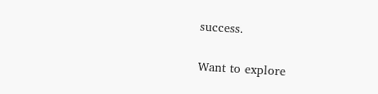success.

Want to explore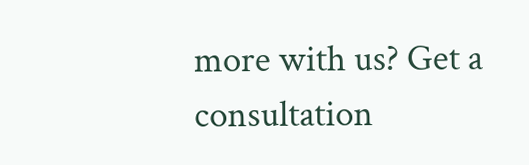more with us? Get a consultation